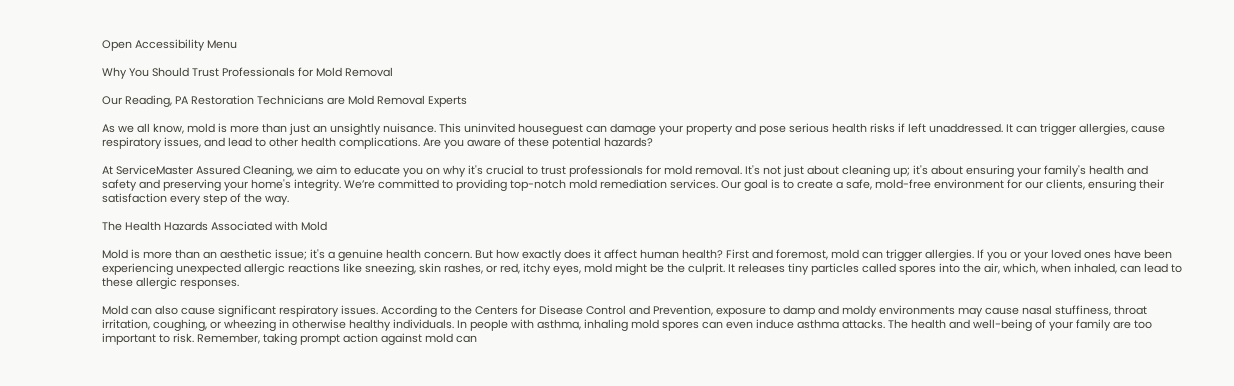Open Accessibility Menu

Why You Should Trust Professionals for Mold Removal

Our Reading, PA Restoration Technicians are Mold Removal Experts

As we all know, mold is more than just an unsightly nuisance. This uninvited houseguest can damage your property and pose serious health risks if left unaddressed. It can trigger allergies, cause respiratory issues, and lead to other health complications. Are you aware of these potential hazards?

At ServiceMaster Assured Cleaning, we aim to educate you on why it's crucial to trust professionals for mold removal. It's not just about cleaning up; it's about ensuring your family's health and safety and preserving your home's integrity. We’re committed to providing top-notch mold remediation services. Our goal is to create a safe, mold-free environment for our clients, ensuring their satisfaction every step of the way.

The Health Hazards Associated with Mold

Mold is more than an aesthetic issue; it's a genuine health concern. But how exactly does it affect human health? First and foremost, mold can trigger allergies. If you or your loved ones have been experiencing unexpected allergic reactions like sneezing, skin rashes, or red, itchy eyes, mold might be the culprit. It releases tiny particles called spores into the air, which, when inhaled, can lead to these allergic responses.

Mold can also cause significant respiratory issues. According to the Centers for Disease Control and Prevention, exposure to damp and moldy environments may cause nasal stuffiness, throat irritation, coughing, or wheezing in otherwise healthy individuals. In people with asthma, inhaling mold spores can even induce asthma attacks. The health and well-being of your family are too important to risk. Remember, taking prompt action against mold can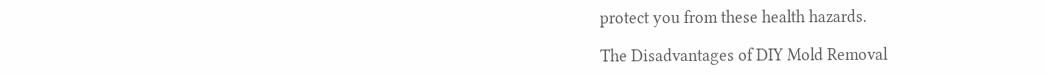protect you from these health hazards.

The Disadvantages of DIY Mold Removal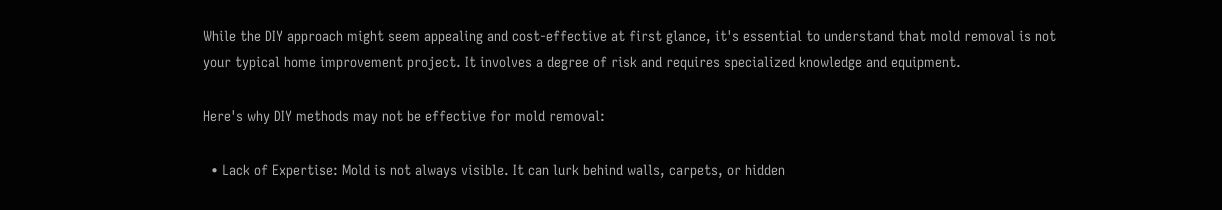While the DIY approach might seem appealing and cost-effective at first glance, it's essential to understand that mold removal is not your typical home improvement project. It involves a degree of risk and requires specialized knowledge and equipment.

Here's why DIY methods may not be effective for mold removal:

  • Lack of Expertise: Mold is not always visible. It can lurk behind walls, carpets, or hidden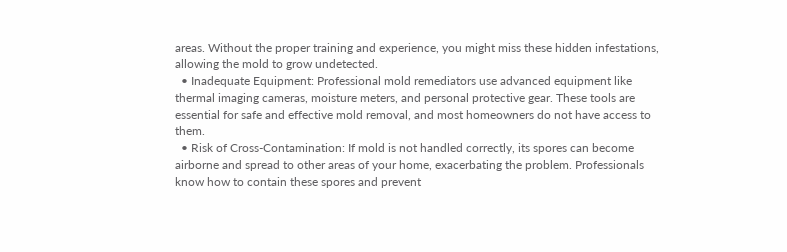areas. Without the proper training and experience, you might miss these hidden infestations, allowing the mold to grow undetected.
  • Inadequate Equipment: Professional mold remediators use advanced equipment like thermal imaging cameras, moisture meters, and personal protective gear. These tools are essential for safe and effective mold removal, and most homeowners do not have access to them.
  • Risk of Cross-Contamination: If mold is not handled correctly, its spores can become airborne and spread to other areas of your home, exacerbating the problem. Professionals know how to contain these spores and prevent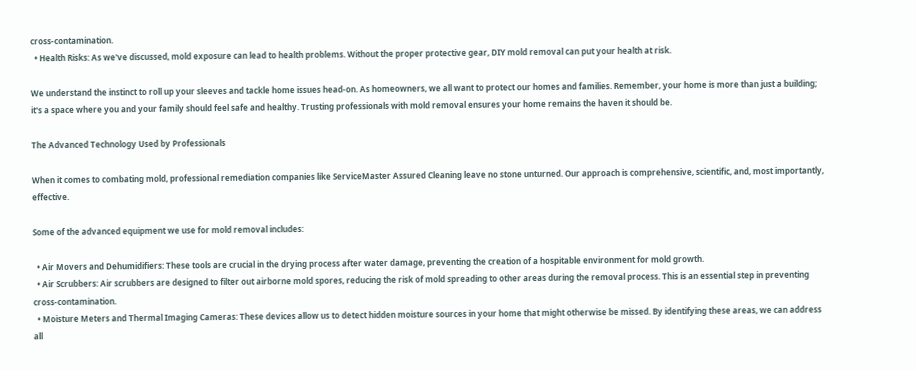cross-contamination.
  • Health Risks: As we've discussed, mold exposure can lead to health problems. Without the proper protective gear, DIY mold removal can put your health at risk.

We understand the instinct to roll up your sleeves and tackle home issues head-on. As homeowners, we all want to protect our homes and families. Remember, your home is more than just a building; it's a space where you and your family should feel safe and healthy. Trusting professionals with mold removal ensures your home remains the haven it should be.

The Advanced Technology Used by Professionals

When it comes to combating mold, professional remediation companies like ServiceMaster Assured Cleaning leave no stone unturned. Our approach is comprehensive, scientific, and, most importantly, effective.

Some of the advanced equipment we use for mold removal includes:

  • Air Movers and Dehumidifiers: These tools are crucial in the drying process after water damage, preventing the creation of a hospitable environment for mold growth.
  • Air Scrubbers: Air scrubbers are designed to filter out airborne mold spores, reducing the risk of mold spreading to other areas during the removal process. This is an essential step in preventing cross-contamination.
  • Moisture Meters and Thermal Imaging Cameras: These devices allow us to detect hidden moisture sources in your home that might otherwise be missed. By identifying these areas, we can address all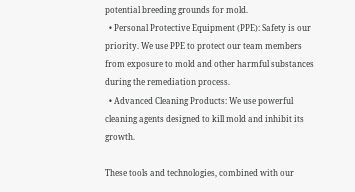potential breeding grounds for mold.
  • Personal Protective Equipment (PPE): Safety is our priority. We use PPE to protect our team members from exposure to mold and other harmful substances during the remediation process.
  • Advanced Cleaning Products: We use powerful cleaning agents designed to kill mold and inhibit its growth.

These tools and technologies, combined with our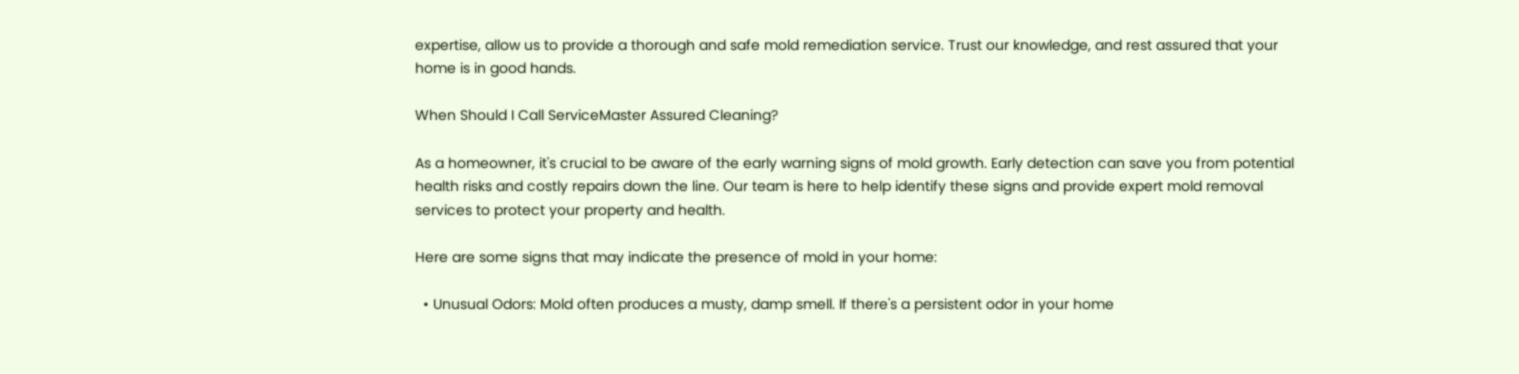expertise, allow us to provide a thorough and safe mold remediation service. Trust our knowledge, and rest assured that your home is in good hands.

When Should I Call ServiceMaster Assured Cleaning?

As a homeowner, it's crucial to be aware of the early warning signs of mold growth. Early detection can save you from potential health risks and costly repairs down the line. Our team is here to help identify these signs and provide expert mold removal services to protect your property and health.

Here are some signs that may indicate the presence of mold in your home:

  • Unusual Odors: Mold often produces a musty, damp smell. If there's a persistent odor in your home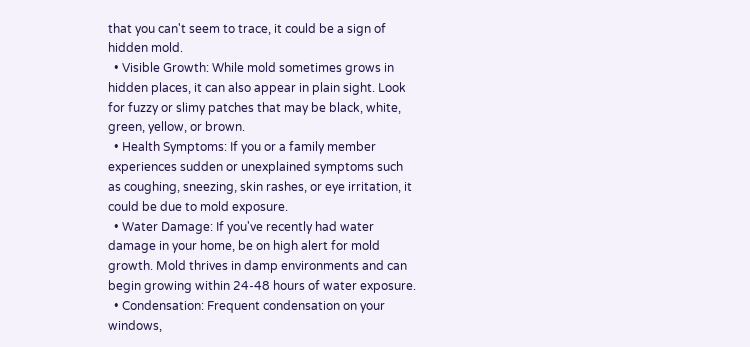that you can't seem to trace, it could be a sign of hidden mold.
  • Visible Growth: While mold sometimes grows in hidden places, it can also appear in plain sight. Look for fuzzy or slimy patches that may be black, white, green, yellow, or brown.
  • Health Symptoms: If you or a family member experiences sudden or unexplained symptoms such as coughing, sneezing, skin rashes, or eye irritation, it could be due to mold exposure.
  • Water Damage: If you've recently had water damage in your home, be on high alert for mold growth. Mold thrives in damp environments and can begin growing within 24-48 hours of water exposure.
  • Condensation: Frequent condensation on your windows,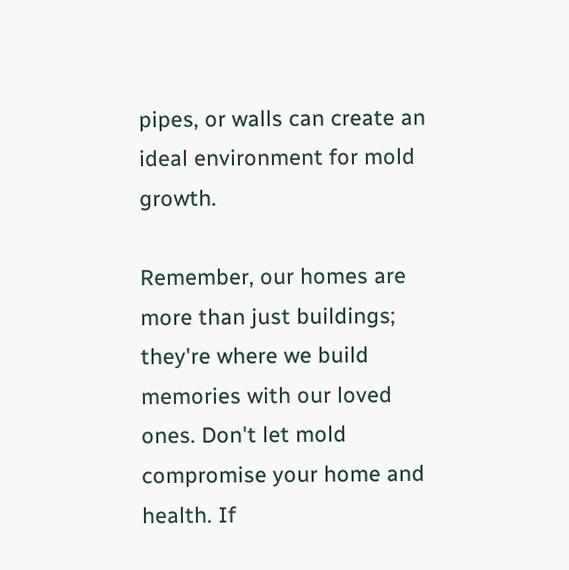pipes, or walls can create an ideal environment for mold growth.

Remember, our homes are more than just buildings; they're where we build memories with our loved ones. Don't let mold compromise your home and health. If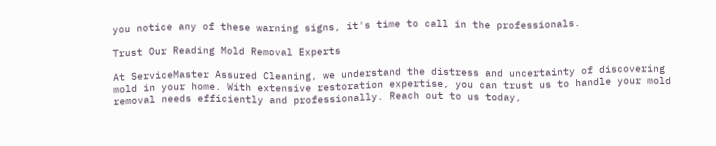you notice any of these warning signs, it's time to call in the professionals.

Trust Our Reading Mold Removal Experts

At ServiceMaster Assured Cleaning, we understand the distress and uncertainty of discovering mold in your home. With extensive restoration expertise, you can trust us to handle your mold removal needs efficiently and professionally. Reach out to us today,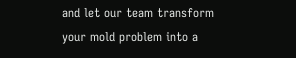and let our team transform your mold problem into a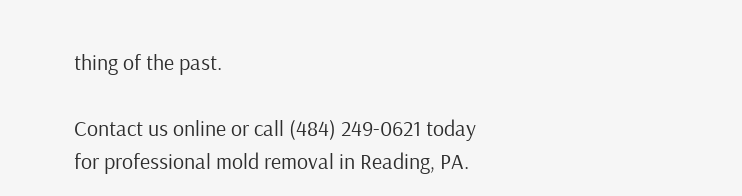thing of the past.

Contact us online or call (484) 249-0621 today for professional mold removal in Reading, PA.